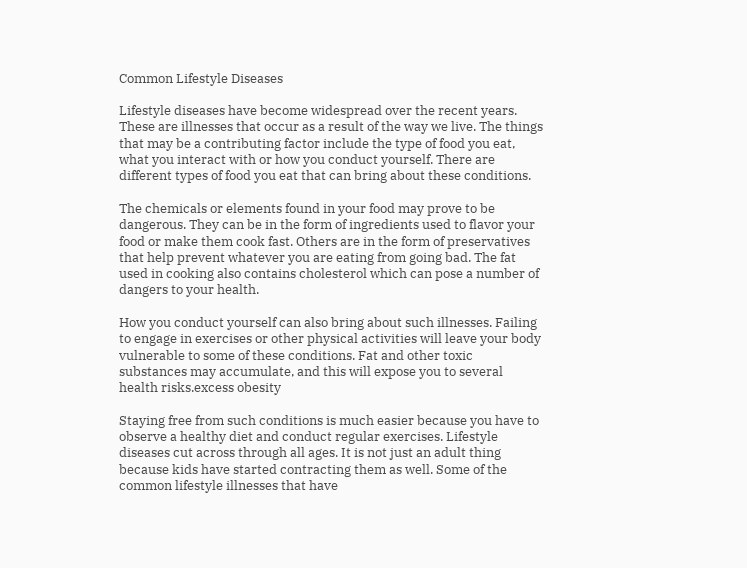Common Lifestyle Diseases

Lifestyle diseases have become widespread over the recent years. These are illnesses that occur as a result of the way we live. The things that may be a contributing factor include the type of food you eat, what you interact with or how you conduct yourself. There are different types of food you eat that can bring about these conditions.

The chemicals or elements found in your food may prove to be dangerous. They can be in the form of ingredients used to flavor your food or make them cook fast. Others are in the form of preservatives that help prevent whatever you are eating from going bad. The fat used in cooking also contains cholesterol which can pose a number of dangers to your health.

How you conduct yourself can also bring about such illnesses. Failing to engage in exercises or other physical activities will leave your body vulnerable to some of these conditions. Fat and other toxic substances may accumulate, and this will expose you to several health risks.excess obesity

Staying free from such conditions is much easier because you have to observe a healthy diet and conduct regular exercises. Lifestyle diseases cut across through all ages. It is not just an adult thing because kids have started contracting them as well. Some of the common lifestyle illnesses that have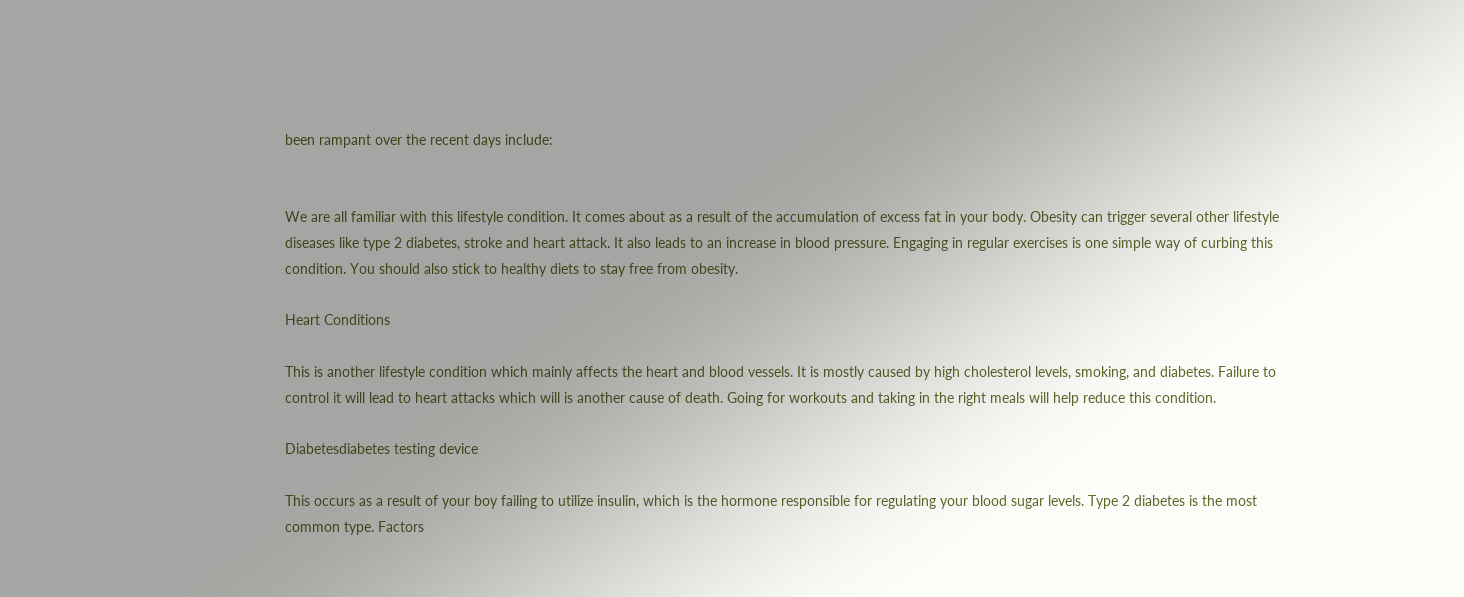been rampant over the recent days include:


We are all familiar with this lifestyle condition. It comes about as a result of the accumulation of excess fat in your body. Obesity can trigger several other lifestyle diseases like type 2 diabetes, stroke and heart attack. It also leads to an increase in blood pressure. Engaging in regular exercises is one simple way of curbing this condition. You should also stick to healthy diets to stay free from obesity.

Heart Conditions

This is another lifestyle condition which mainly affects the heart and blood vessels. It is mostly caused by high cholesterol levels, smoking, and diabetes. Failure to control it will lead to heart attacks which will is another cause of death. Going for workouts and taking in the right meals will help reduce this condition.

Diabetesdiabetes testing device

This occurs as a result of your boy failing to utilize insulin, which is the hormone responsible for regulating your blood sugar levels. Type 2 diabetes is the most common type. Factors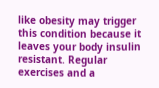like obesity may trigger this condition because it leaves your body insulin resistant. Regular exercises and a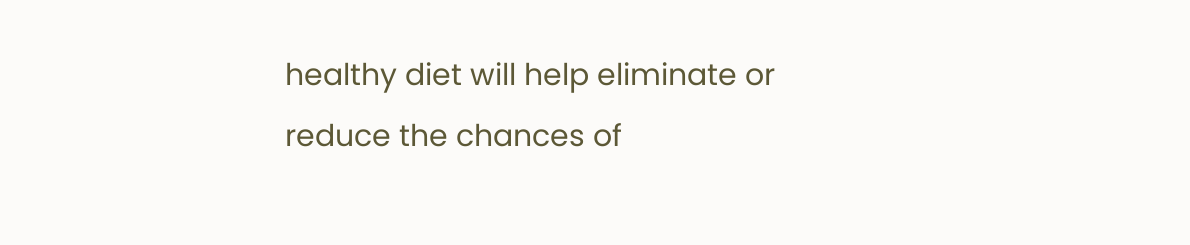healthy diet will help eliminate or reduce the chances of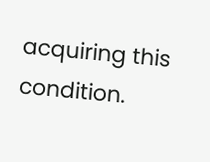acquiring this condition.